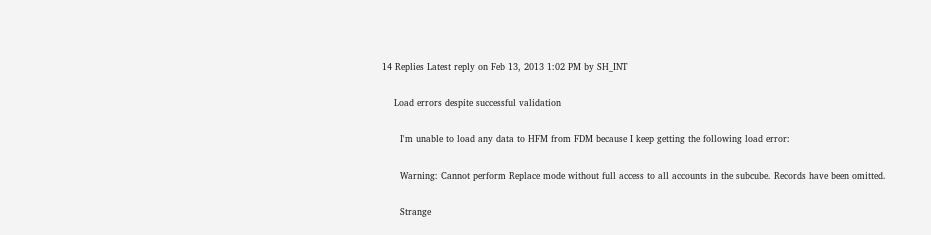14 Replies Latest reply on Feb 13, 2013 1:02 PM by SH_INT

    Load errors despite successful validation

      I'm unable to load any data to HFM from FDM because I keep getting the following load error:

      Warning: Cannot perform Replace mode without full access to all accounts in the subcube. Records have been omitted.

      Strange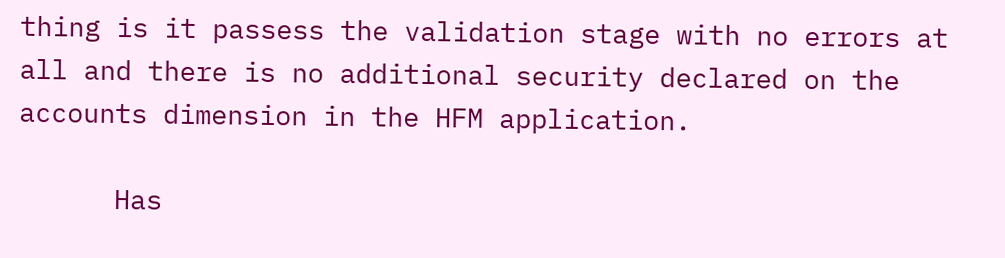thing is it passess the validation stage with no errors at all and there is no additional security declared on the accounts dimension in the HFM application.

      Has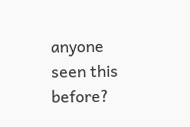anyone seen this before?